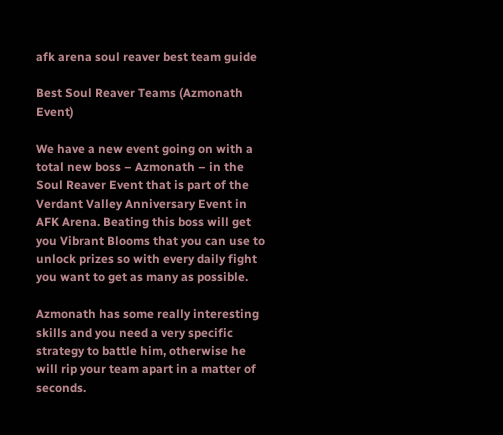afk arena soul reaver best team guide

Best Soul Reaver Teams (Azmonath Event)

We have a new event going on with a total new boss – Azmonath – in the Soul Reaver Event that is part of the Verdant Valley Anniversary Event in AFK Arena. Beating this boss will get you Vibrant Blooms that you can use to unlock prizes so with every daily fight you want to get as many as possible.

Azmonath has some really interesting skills and you need a very specific strategy to battle him, otherwise he will rip your team apart in a matter of seconds.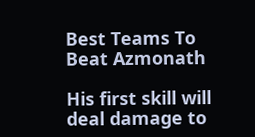Best Teams To Beat Azmonath

His first skill will deal damage to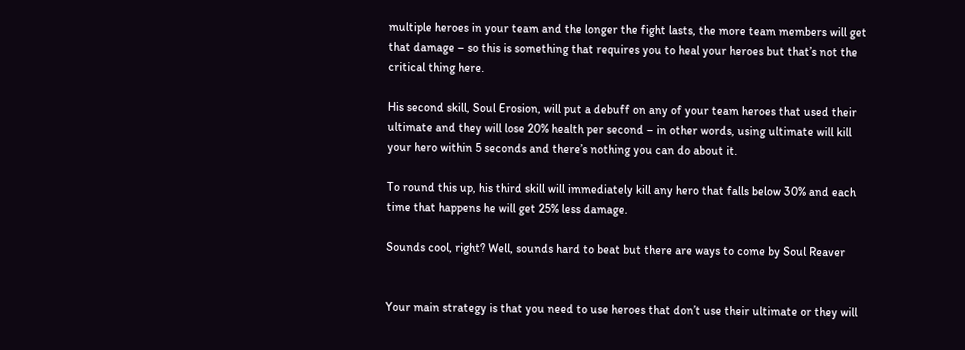multiple heroes in your team and the longer the fight lasts, the more team members will get that damage – so this is something that requires you to heal your heroes but that’s not the critical thing here.

His second skill, Soul Erosion, will put a debuff on any of your team heroes that used their ultimate and they will lose 20% health per second – in other words, using ultimate will kill your hero within 5 seconds and there’s nothing you can do about it.

To round this up, his third skill will immediately kill any hero that falls below 30% and each time that happens he will get 25% less damage.

Sounds cool, right? Well, sounds hard to beat but there are ways to come by Soul Reaver


Your main strategy is that you need to use heroes that don’t use their ultimate or they will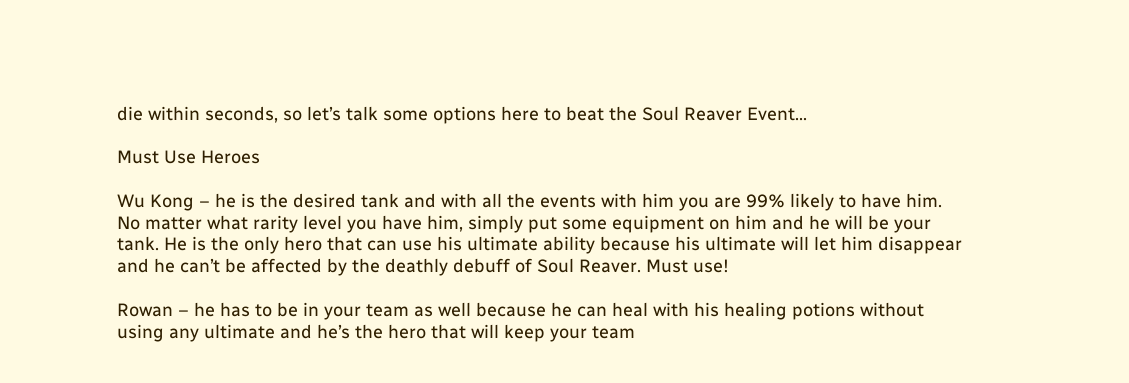die within seconds, so let’s talk some options here to beat the Soul Reaver Event…

Must Use Heroes

Wu Kong – he is the desired tank and with all the events with him you are 99% likely to have him. No matter what rarity level you have him, simply put some equipment on him and he will be your tank. He is the only hero that can use his ultimate ability because his ultimate will let him disappear and he can’t be affected by the deathly debuff of Soul Reaver. Must use!

Rowan – he has to be in your team as well because he can heal with his healing potions without using any ultimate and he’s the hero that will keep your team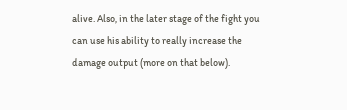alive. Also, in the later stage of the fight you can use his ability to really increase the damage output (more on that below).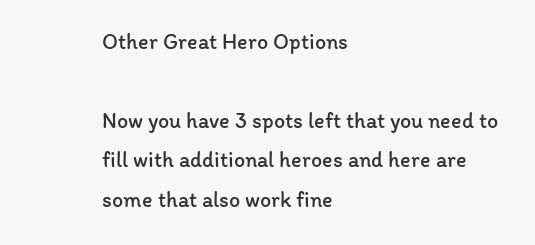Other Great Hero Options

Now you have 3 spots left that you need to fill with additional heroes and here are some that also work fine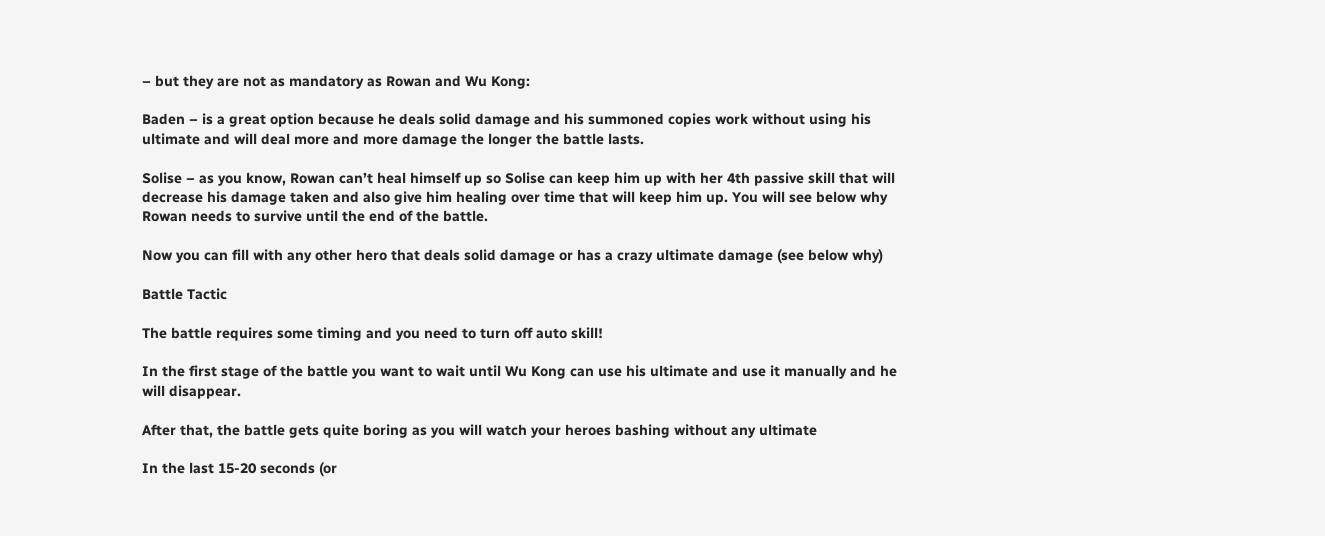– but they are not as mandatory as Rowan and Wu Kong:

Baden – is a great option because he deals solid damage and his summoned copies work without using his ultimate and will deal more and more damage the longer the battle lasts.

Solise – as you know, Rowan can’t heal himself up so Solise can keep him up with her 4th passive skill that will decrease his damage taken and also give him healing over time that will keep him up. You will see below why Rowan needs to survive until the end of the battle.

Now you can fill with any other hero that deals solid damage or has a crazy ultimate damage (see below why)

Battle Tactic

The battle requires some timing and you need to turn off auto skill!

In the first stage of the battle you want to wait until Wu Kong can use his ultimate and use it manually and he will disappear.

After that, the battle gets quite boring as you will watch your heroes bashing without any ultimate

In the last 15-20 seconds (or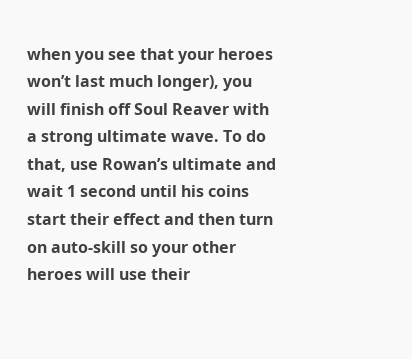when you see that your heroes won’t last much longer), you will finish off Soul Reaver with a strong ultimate wave. To do that, use Rowan’s ultimate and wait 1 second until his coins start their effect and then turn on auto-skill so your other heroes will use their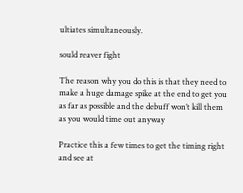ultiates simultaneously.

sould reaver fight

The reason why you do this is that they need to make a huge damage spike at the end to get you as far as possible and the debuff won’t kill them as you would time out anyway

Practice this a few times to get the timing right and see at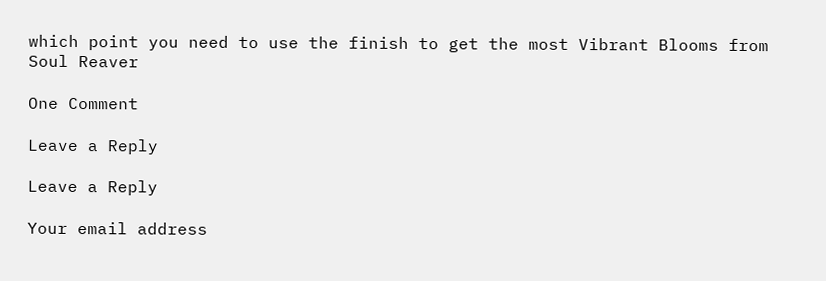which point you need to use the finish to get the most Vibrant Blooms from Soul Reaver

One Comment

Leave a Reply

Leave a Reply

Your email address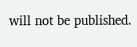will not be published.